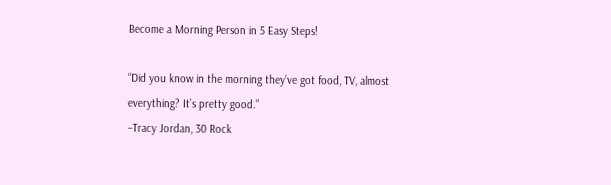Become a Morning Person in 5 Easy Steps!

“Did you know in the morning they’ve got food, TV, almost everything? It’s pretty good.”
–Tracy Jordan, 30 Rock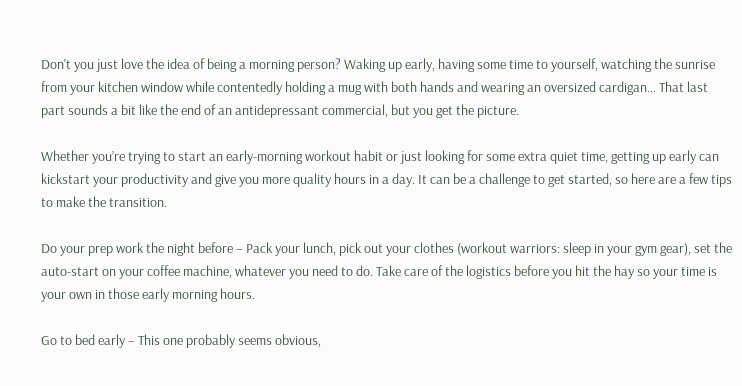Don't you just love the idea of being a morning person? Waking up early, having some time to yourself, watching the sunrise from your kitchen window while contentedly holding a mug with both hands and wearing an oversized cardigan… That last part sounds a bit like the end of an antidepressant commercial, but you get the picture.

Whether you’re trying to start an early-morning workout habit or just looking for some extra quiet time, getting up early can kickstart your productivity and give you more quality hours in a day. It can be a challenge to get started, so here are a few tips to make the transition.

Do your prep work the night before – Pack your lunch, pick out your clothes (workout warriors: sleep in your gym gear), set the auto-start on your coffee machine, whatever you need to do. Take care of the logistics before you hit the hay so your time is your own in those early morning hours.

Go to bed early – This one probably seems obvious,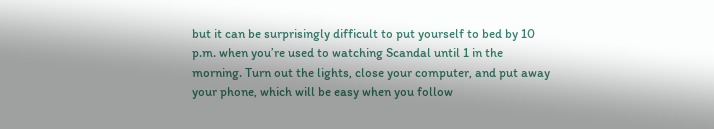but it can be surprisingly difficult to put yourself to bed by 10 p.m. when you’re used to watching Scandal until 1 in the morning. Turn out the lights, close your computer, and put away your phone, which will be easy when you follow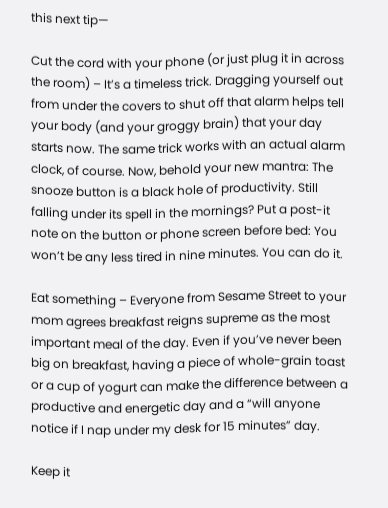this next tip—

Cut the cord with your phone (or just plug it in across the room) – It’s a timeless trick. Dragging yourself out from under the covers to shut off that alarm helps tell your body (and your groggy brain) that your day starts now. The same trick works with an actual alarm clock, of course. Now, behold your new mantra: The snooze button is a black hole of productivity. Still falling under its spell in the mornings? Put a post-it note on the button or phone screen before bed: You won’t be any less tired in nine minutes. You can do it.

Eat something – Everyone from Sesame Street to your mom agrees breakfast reigns supreme as the most important meal of the day. Even if you’ve never been big on breakfast, having a piece of whole-grain toast or a cup of yogurt can make the difference between a productive and energetic day and a “will anyone notice if I nap under my desk for 15 minutes” day.

Keep it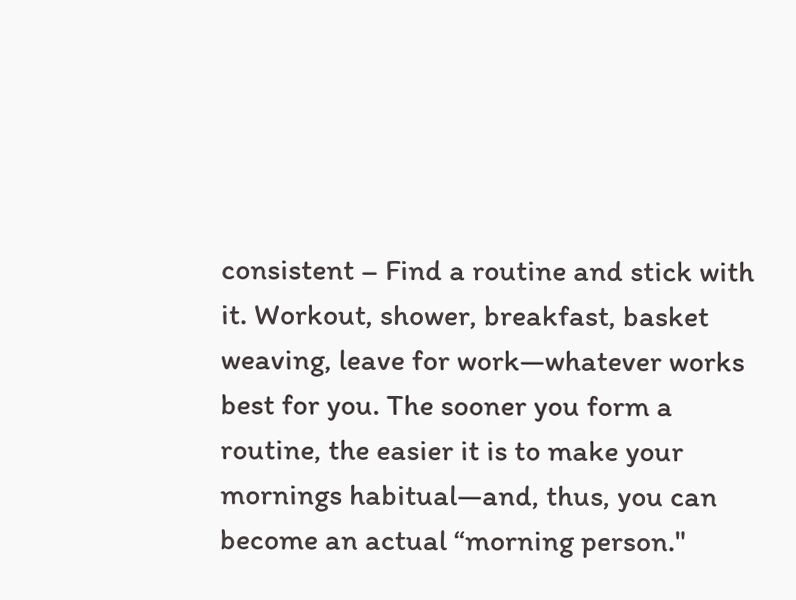consistent – Find a routine and stick with it. Workout, shower, breakfast, basket weaving, leave for work—whatever works best for you. The sooner you form a routine, the easier it is to make your mornings habitual—and, thus, you can become an actual “morning person."